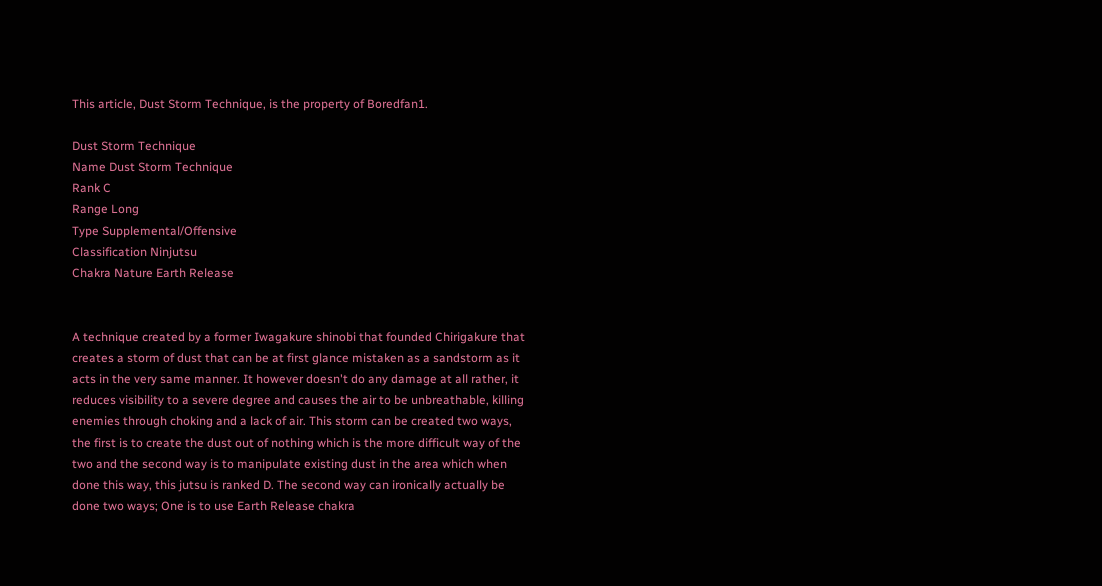This article, Dust Storm Technique, is the property of Boredfan1.

Dust Storm Technique
Name Dust Storm Technique
Rank C
Range Long
Type Supplemental/Offensive
Classification Ninjutsu
Chakra Nature Earth Release


A technique created by a former Iwagakure shinobi that founded Chirigakure that creates a storm of dust that can be at first glance mistaken as a sandstorm as it acts in the very same manner. It however doesn't do any damage at all rather, it reduces visibility to a severe degree and causes the air to be unbreathable, killing enemies through choking and a lack of air. This storm can be created two ways, the first is to create the dust out of nothing which is the more difficult way of the two and the second way is to manipulate existing dust in the area which when done this way, this jutsu is ranked D. The second way can ironically actually be done two ways; One is to use Earth Release chakra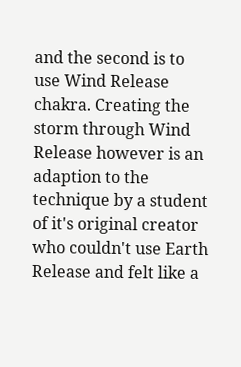and the second is to use Wind Release chakra. Creating the storm through Wind Release however is an adaption to the technique by a student of it's original creator who couldn't use Earth Release and felt like a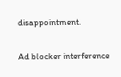disappointment.

Ad blocker interference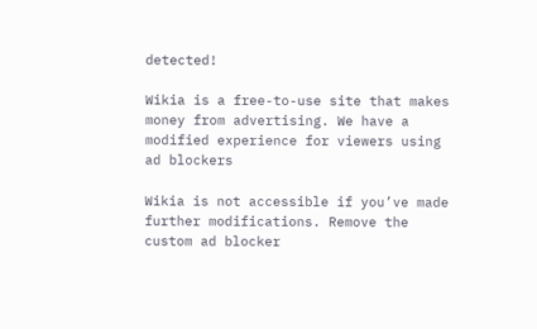detected!

Wikia is a free-to-use site that makes money from advertising. We have a modified experience for viewers using ad blockers

Wikia is not accessible if you’ve made further modifications. Remove the custom ad blocker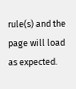rule(s) and the page will load as expected.